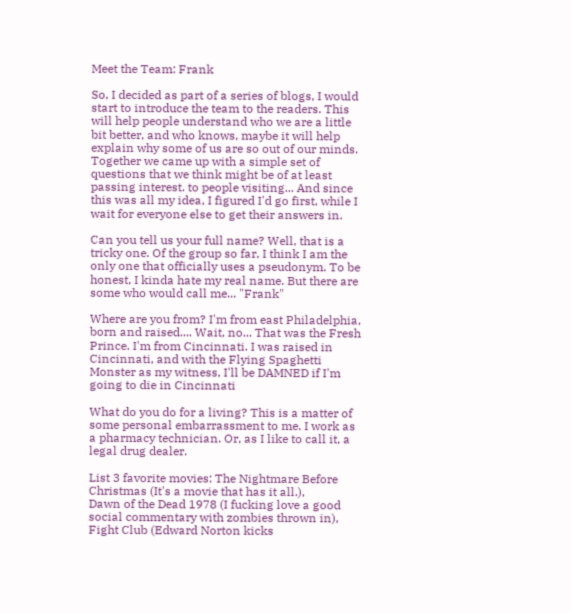Meet the Team: Frank

So, I decided as part of a series of blogs, I would start to introduce the team to the readers. This will help people understand who we are a little bit better, and who knows, maybe it will help explain why some of us are so out of our minds. Together we came up with a simple set of questions that we think might be of at least passing interest. to people visiting... And since this was all my idea, I figured I'd go first, while I wait for everyone else to get their answers in.

Can you tell us your full name? Well, that is a tricky one. Of the group so far, I think I am the only one that officially uses a pseudonym. To be honest, I kinda hate my real name. But there are some who would call me... "Frank"

Where are you from? I'm from east Philadelphia, born and raised.... Wait, no... That was the Fresh Prince. I'm from Cincinnati. I was raised in Cincinnati, and with the Flying Spaghetti Monster as my witness, I'll be DAMNED if I'm going to die in Cincinnati

What do you do for a living? This is a matter of some personal embarrassment to me. I work as a pharmacy technician. Or, as I like to call it, a legal drug dealer.

List 3 favorite movies: The Nightmare Before Christmas (It's a movie that has it all.),
Dawn of the Dead 1978 (I fucking love a good social commentary with zombies thrown in),
Fight Club (Edward Norton kicks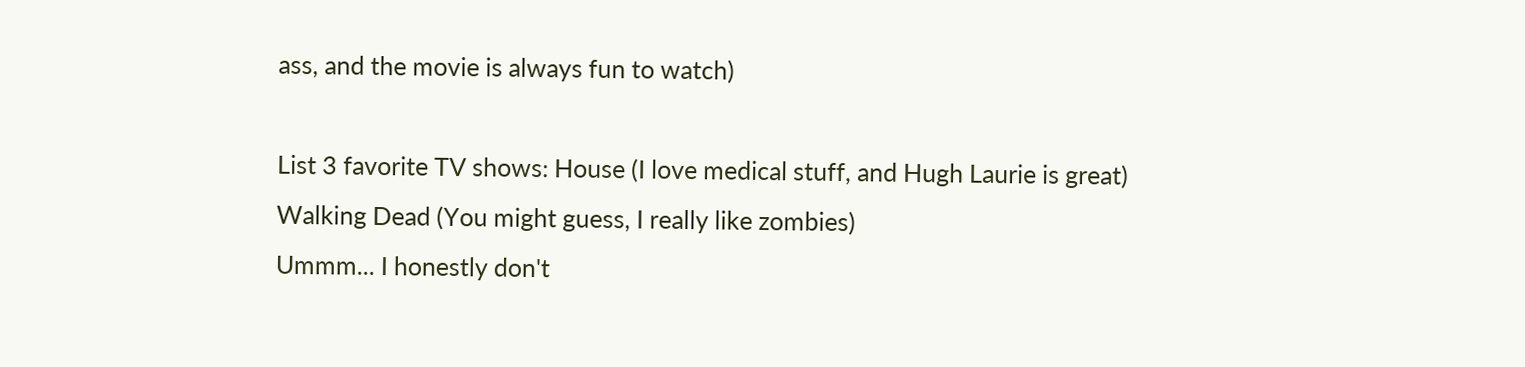ass, and the movie is always fun to watch)

List 3 favorite TV shows: House (I love medical stuff, and Hugh Laurie is great)
Walking Dead (You might guess, I really like zombies)
Ummm... I honestly don't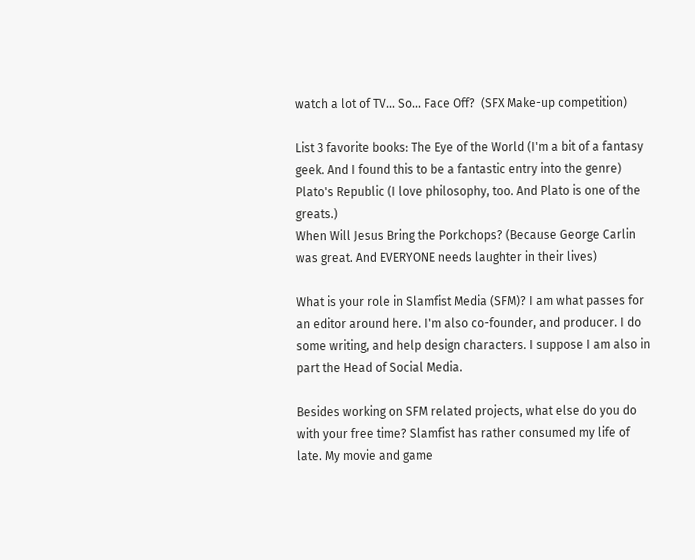watch a lot of TV... So... Face Off?  (SFX Make-up competition)

List 3 favorite books: The Eye of the World (I'm a bit of a fantasy geek. And I found this to be a fantastic entry into the genre)
Plato's Republic (I love philosophy, too. And Plato is one of the greats.)
When Will Jesus Bring the Porkchops? (Because George Carlin was great. And EVERYONE needs laughter in their lives)

What is your role in Slamfist Media (SFM)? I am what passes for an editor around here. I'm also co-founder, and producer. I do some writing, and help design characters. I suppose I am also in part the Head of Social Media.

Besides working on SFM related projects, what else do you do with your free time? Slamfist has rather consumed my life of late. My movie and game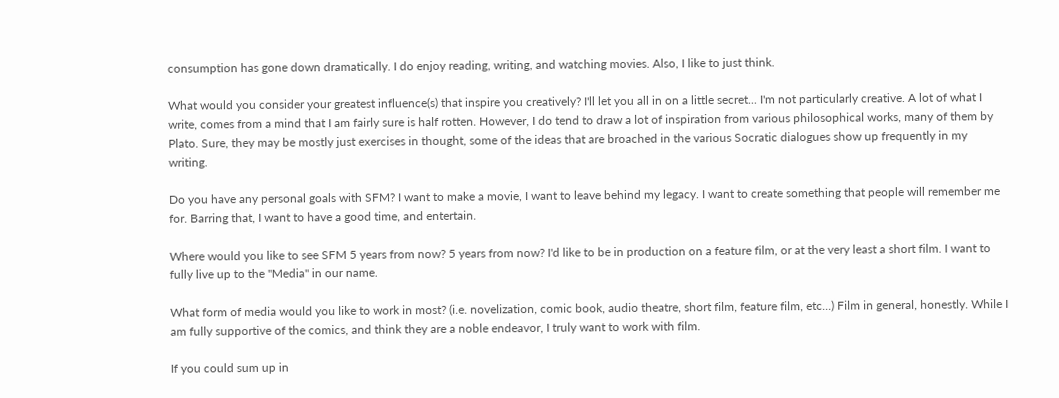consumption has gone down dramatically. I do enjoy reading, writing, and watching movies. Also, I like to just think.

What would you consider your greatest influence(s) that inspire you creatively? I'll let you all in on a little secret... I'm not particularly creative. A lot of what I write, comes from a mind that I am fairly sure is half rotten. However, I do tend to draw a lot of inspiration from various philosophical works, many of them by Plato. Sure, they may be mostly just exercises in thought, some of the ideas that are broached in the various Socratic dialogues show up frequently in my writing.

Do you have any personal goals with SFM? I want to make a movie, I want to leave behind my legacy. I want to create something that people will remember me for. Barring that, I want to have a good time, and entertain.

Where would you like to see SFM 5 years from now? 5 years from now? I'd like to be in production on a feature film, or at the very least a short film. I want to fully live up to the "Media" in our name.

What form of media would you like to work in most? (i.e. novelization, comic book, audio theatre, short film, feature film, etc...) Film in general, honestly. While I am fully supportive of the comics, and think they are a noble endeavor, I truly want to work with film.

If you could sum up in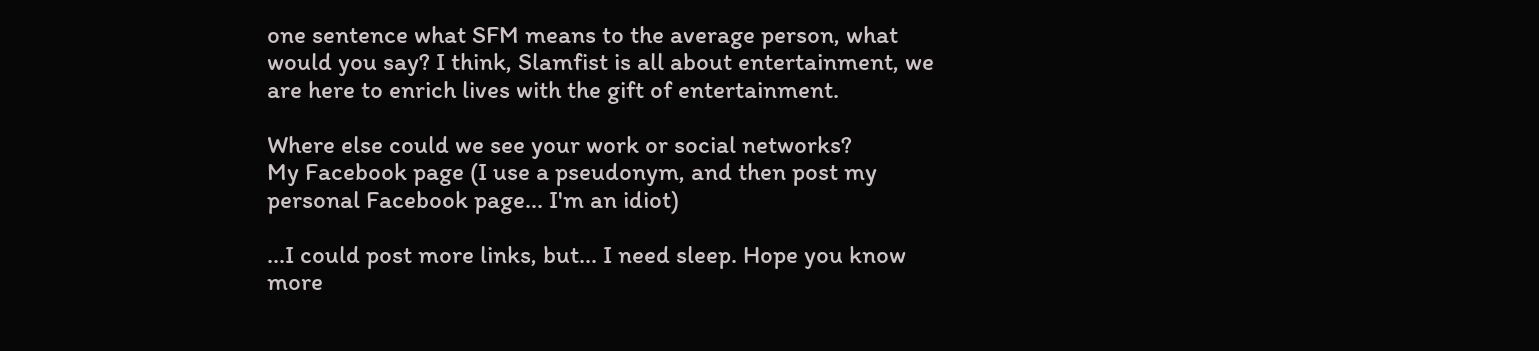one sentence what SFM means to the average person, what would you say? I think, Slamfist is all about entertainment, we are here to enrich lives with the gift of entertainment.

Where else could we see your work or social networks?
My Facebook page (I use a pseudonym, and then post my personal Facebook page... I'm an idiot)

...I could post more links, but... I need sleep. Hope you know more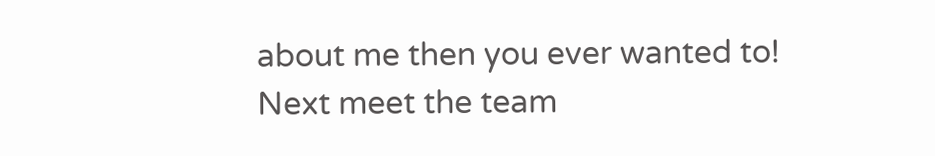about me then you ever wanted to! Next meet the team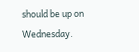should be up on Wednesday.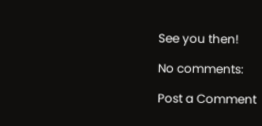See you then!

No comments:

Post a Comment